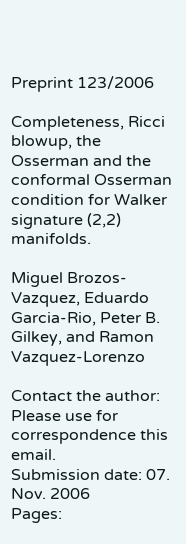Preprint 123/2006

Completeness, Ricci blowup, the Osserman and the conformal Osserman condition for Walker signature (2,2) manifolds.

Miguel Brozos-Vazquez, Eduardo Garcia-Rio, Peter B. Gilkey, and Ramon Vazquez-Lorenzo

Contact the author: Please use for correspondence this email.
Submission date: 07. Nov. 2006
Pages: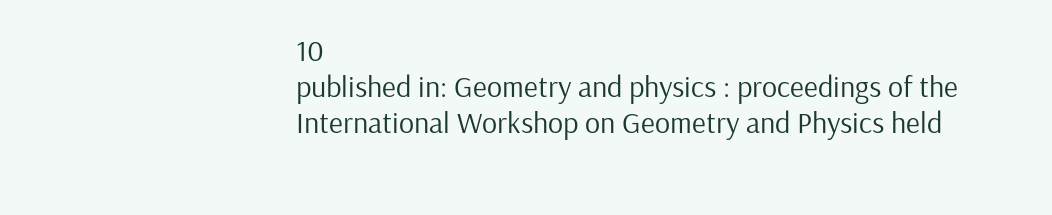10
published in: Geometry and physics : proceedings of the International Workshop on Geometry and Physics held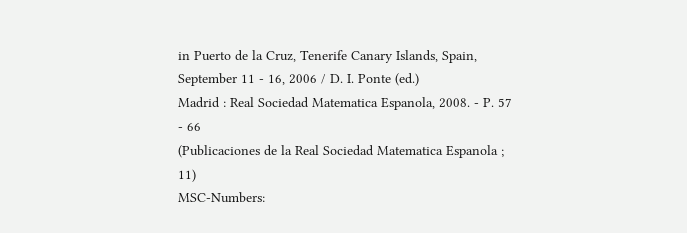in Puerto de la Cruz, Tenerife Canary Islands, Spain, September 11 - 16, 2006 / D. I. Ponte (ed.)
Madrid : Real Sociedad Matematica Espanola, 2008. - P. 57 - 66
(Publicaciones de la Real Sociedad Matematica Espanola ; 11)
MSC-Numbers: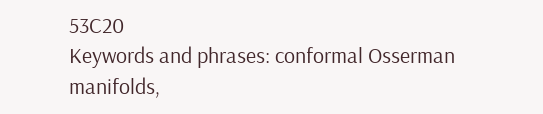53C20
Keywords and phrases: conformal Osserman manifolds,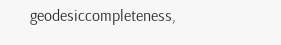geodesiccompleteness,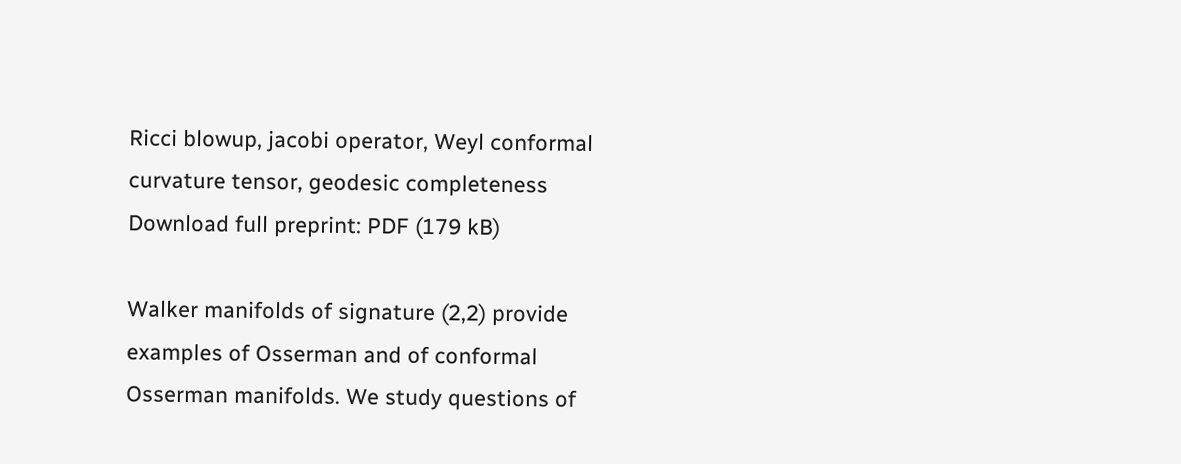Ricci blowup, jacobi operator, Weyl conformal curvature tensor, geodesic completeness
Download full preprint: PDF (179 kB)

Walker manifolds of signature (2,2) provide examples of Osserman and of conformal Osserman manifolds. We study questions of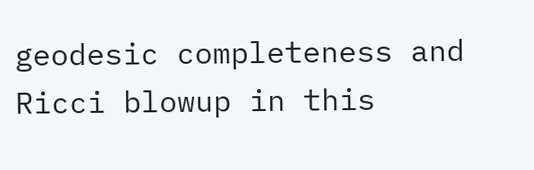geodesic completeness and Ricci blowup in this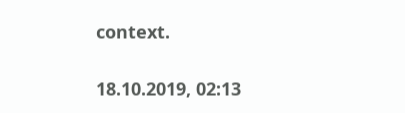context.

18.10.2019, 02:13